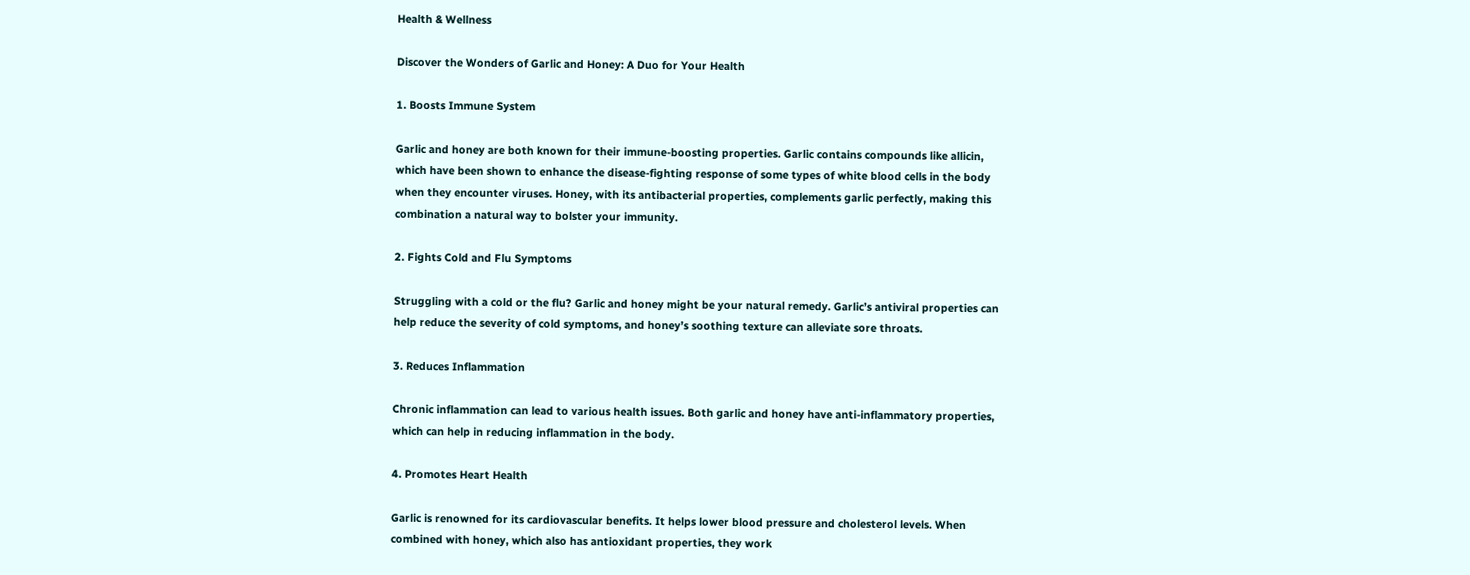Health & Wellness

Discover the Wonders of Garlic and Honey: A Duo for Your Health

1. Boosts Immune System

Garlic and honey are both known for their immune-boosting properties. Garlic contains compounds like allicin, which have been shown to enhance the disease-fighting response of some types of white blood cells in the body when they encounter viruses. Honey, with its antibacterial properties, complements garlic perfectly, making this combination a natural way to bolster your immunity.

2. Fights Cold and Flu Symptoms

Struggling with a cold or the flu? Garlic and honey might be your natural remedy. Garlic’s antiviral properties can help reduce the severity of cold symptoms, and honey’s soothing texture can alleviate sore throats.

3. Reduces Inflammation

Chronic inflammation can lead to various health issues. Both garlic and honey have anti-inflammatory properties, which can help in reducing inflammation in the body.

4. Promotes Heart Health

Garlic is renowned for its cardiovascular benefits. It helps lower blood pressure and cholesterol levels. When combined with honey, which also has antioxidant properties, they work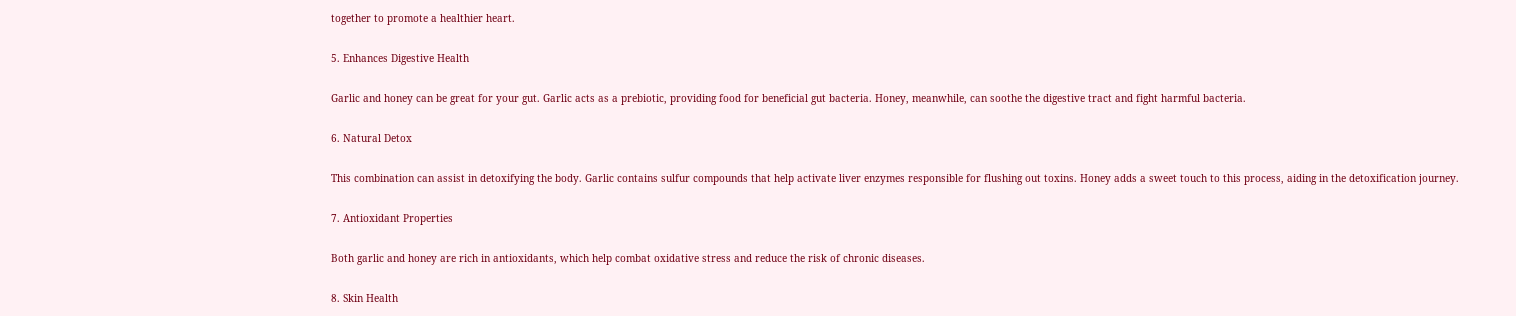together to promote a healthier heart.

5. Enhances Digestive Health

Garlic and honey can be great for your gut. Garlic acts as a prebiotic, providing food for beneficial gut bacteria. Honey, meanwhile, can soothe the digestive tract and fight harmful bacteria.

6. Natural Detox

This combination can assist in detoxifying the body. Garlic contains sulfur compounds that help activate liver enzymes responsible for flushing out toxins. Honey adds a sweet touch to this process, aiding in the detoxification journey.

7. Antioxidant Properties

Both garlic and honey are rich in antioxidants, which help combat oxidative stress and reduce the risk of chronic diseases.

8. Skin Health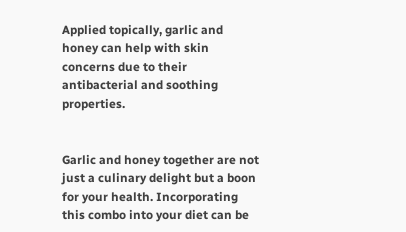Applied topically, garlic and honey can help with skin concerns due to their antibacterial and soothing properties.


Garlic and honey together are not just a culinary delight but a boon for your health. Incorporating this combo into your diet can be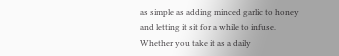as simple as adding minced garlic to honey and letting it sit for a while to infuse. Whether you take it as a daily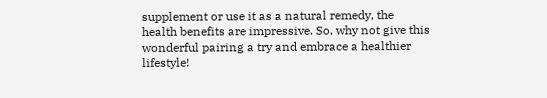supplement or use it as a natural remedy, the health benefits are impressive. So, why not give this wonderful pairing a try and embrace a healthier lifestyle!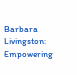Barbara Livingston: Empowering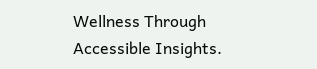Wellness Through Accessible Insights.